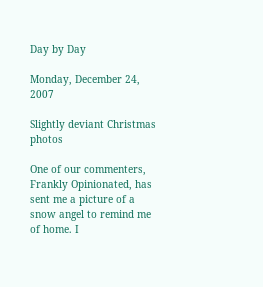Day by Day

Monday, December 24, 2007

Slightly deviant Christmas photos

One of our commenters, Frankly Opinionated, has sent me a picture of a snow angel to remind me of home. I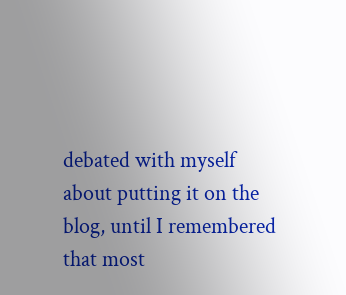debated with myself about putting it on the blog, until I remembered that most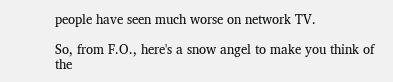people have seen much worse on network TV.

So, from F.O., here's a snow angel to make you think of the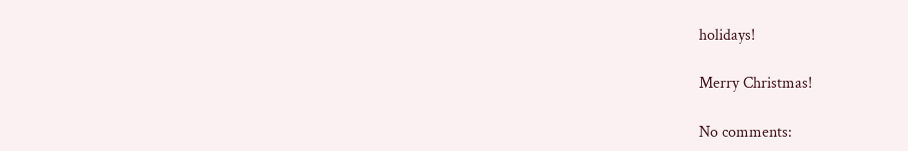holidays!

Merry Christmas!

No comments: